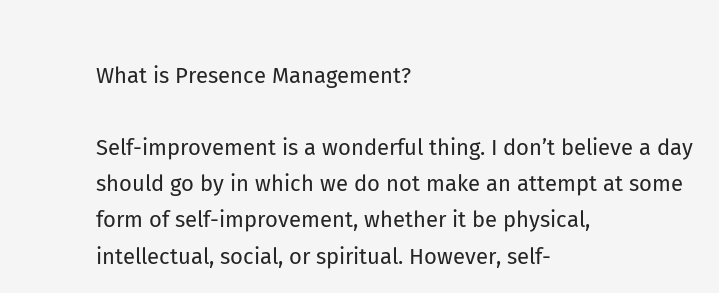What is Presence Management?

Self-improvement is a wonderful thing. I don’t believe a day should go by in which we do not make an attempt at some form of self-improvement, whether it be physical, intellectual, social, or spiritual. However, self-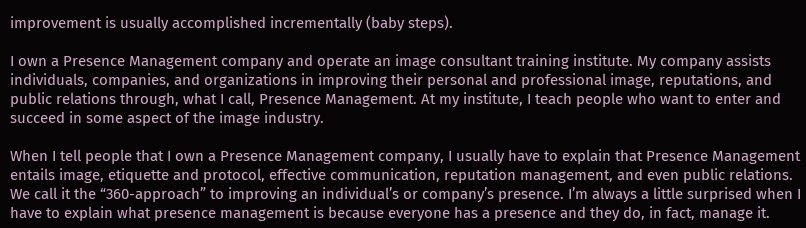improvement is usually accomplished incrementally (baby steps).

I own a Presence Management company and operate an image consultant training institute. My company assists individuals, companies, and organizations in improving their personal and professional image, reputations, and public relations through, what I call, Presence Management. At my institute, I teach people who want to enter and succeed in some aspect of the image industry.

When I tell people that I own a Presence Management company, I usually have to explain that Presence Management entails image, etiquette and protocol, effective communication, reputation management, and even public relations. We call it the “360-approach” to improving an individual’s or company’s presence. I’m always a little surprised when I have to explain what presence management is because everyone has a presence and they do, in fact, manage it.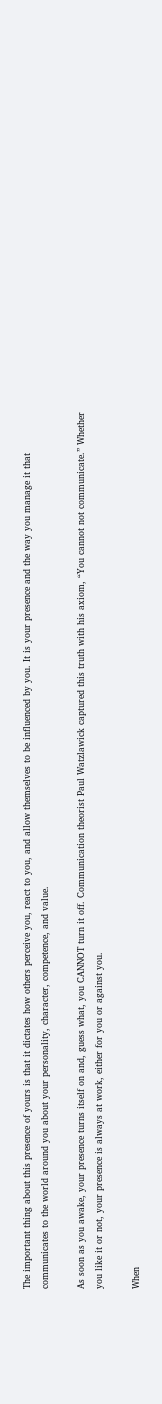The important thing about this presence of yours is that it dictates how others perceive you, react to you, and allow themselves to be influenced by you. It is your presence and the way you manage it that communicates to the world around you about your personality, character, competence, and value.

As soon as you awake, your presence turns itself on and, guess what, you CANNOT turn it off. Communication theorist Paul Watzlawick captured this truth with his axiom, “You cannot not communicate.” Whether you like it or not, your presence is always at work, either for you or against you.

When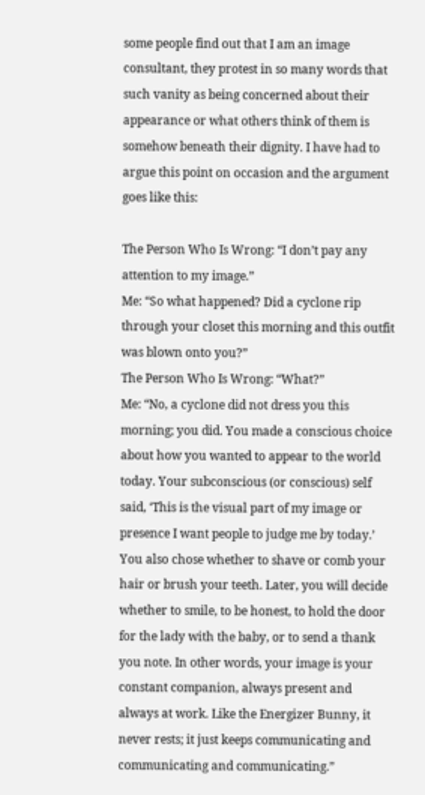some people find out that I am an image consultant, they protest in so many words that such vanity as being concerned about their appearance or what others think of them is somehow beneath their dignity. I have had to argue this point on occasion and the argument goes like this:

The Person Who Is Wrong: “I don’t pay any attention to my image.”
Me: “So what happened? Did a cyclone rip through your closet this morning and this outfit was blown onto you?”
The Person Who Is Wrong: “What?”
Me: “No, a cyclone did not dress you this morning; you did. You made a conscious choice about how you wanted to appear to the world today. Your subconscious (or conscious) self said, ‘This is the visual part of my image or presence I want people to judge me by today.’ You also chose whether to shave or comb your hair or brush your teeth. Later, you will decide whether to smile, to be honest, to hold the door for the lady with the baby, or to send a thank you note. In other words, your image is your constant companion, always present and always at work. Like the Energizer Bunny, it never rests; it just keeps communicating and communicating and communicating.”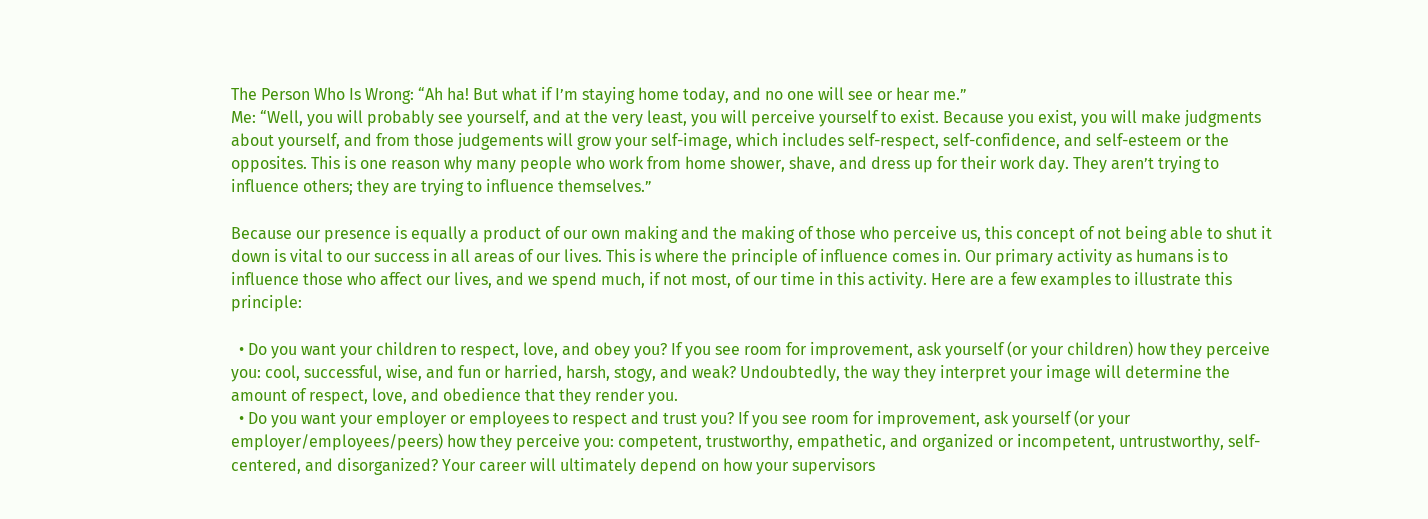The Person Who Is Wrong: “Ah ha! But what if I’m staying home today, and no one will see or hear me.”
Me: “Well, you will probably see yourself, and at the very least, you will perceive yourself to exist. Because you exist, you will make judgments about yourself, and from those judgements will grow your self-image, which includes self-respect, self-confidence, and self-esteem or the opposites. This is one reason why many people who work from home shower, shave, and dress up for their work day. They aren’t trying to influence others; they are trying to influence themselves.”

Because our presence is equally a product of our own making and the making of those who perceive us, this concept of not being able to shut it down is vital to our success in all areas of our lives. This is where the principle of influence comes in. Our primary activity as humans is to influence those who affect our lives, and we spend much, if not most, of our time in this activity. Here are a few examples to illustrate this principle:

  • Do you want your children to respect, love, and obey you? If you see room for improvement, ask yourself (or your children) how they perceive you: cool, successful, wise, and fun or harried, harsh, stogy, and weak? Undoubtedly, the way they interpret your image will determine the amount of respect, love, and obedience that they render you.
  • Do you want your employer or employees to respect and trust you? If you see room for improvement, ask yourself (or your employer/employees/peers) how they perceive you: competent, trustworthy, empathetic, and organized or incompetent, untrustworthy, self-centered, and disorganized? Your career will ultimately depend on how your supervisors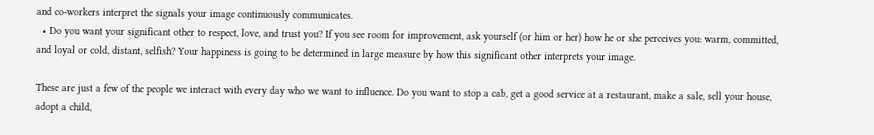and co-workers interpret the signals your image continuously communicates.
  • Do you want your significant other to respect, love, and trust you? If you see room for improvement, ask yourself (or him or her) how he or she perceives you: warm, committed, and loyal or cold, distant, selfish? Your happiness is going to be determined in large measure by how this significant other interprets your image.

These are just a few of the people we interact with every day who we want to influence. Do you want to stop a cab, get a good service at a restaurant, make a sale, sell your house, adopt a child,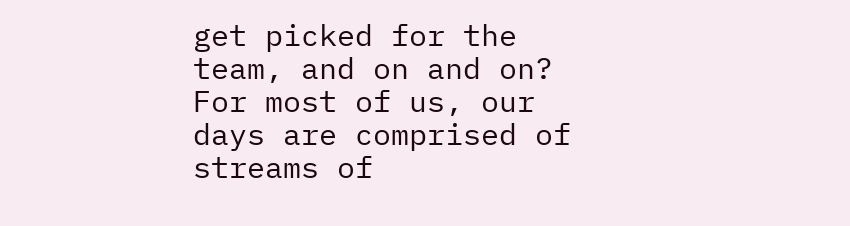get picked for the team, and on and on? For most of us, our days are comprised of streams of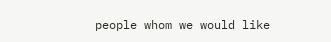people whom we would like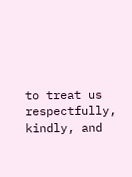to treat us respectfully, kindly, and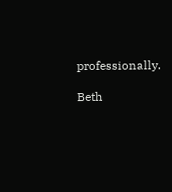professionally.

Beth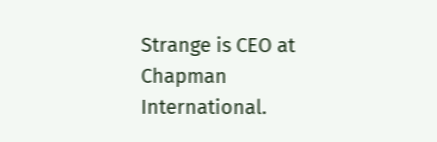Strange is CEO at Chapman International.